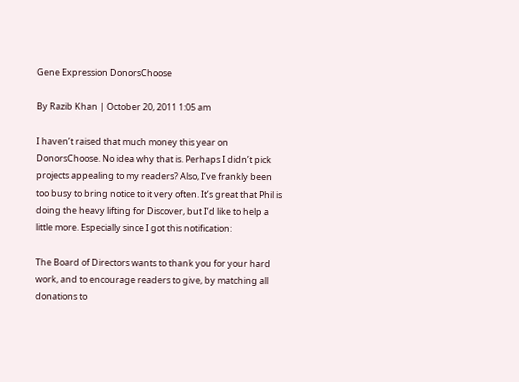Gene Expression DonorsChoose

By Razib Khan | October 20, 2011 1:05 am

I haven’t raised that much money this year on DonorsChoose. No idea why that is. Perhaps I didn’t pick projects appealing to my readers? Also, I’ve frankly been too busy to bring notice to it very often. It’s great that Phil is doing the heavy lifting for Discover, but I’d like to help a little more. Especially since I got this notification:

The Board of Directors wants to thank you for your hard work, and to encourage readers to give, by matching all donations to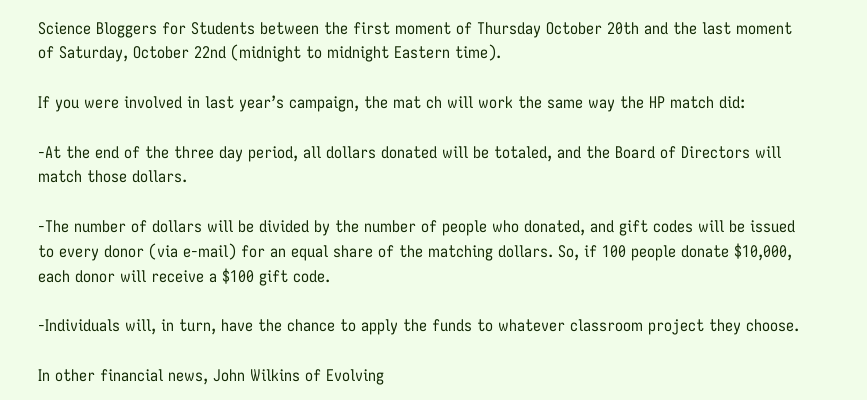Science Bloggers for Students between the first moment of Thursday October 20th and the last moment of Saturday, October 22nd (midnight to midnight Eastern time).

If you were involved in last year’s campaign, the mat ch will work the same way the HP match did:

-At the end of the three day period, all dollars donated will be totaled, and the Board of Directors will match those dollars.

-The number of dollars will be divided by the number of people who donated, and gift codes will be issued to every donor (via e-mail) for an equal share of the matching dollars. So, if 100 people donate $10,000, each donor will receive a $100 gift code.

-Individuals will, in turn, have the chance to apply the funds to whatever classroom project they choose.

In other financial news, John Wilkins of Evolving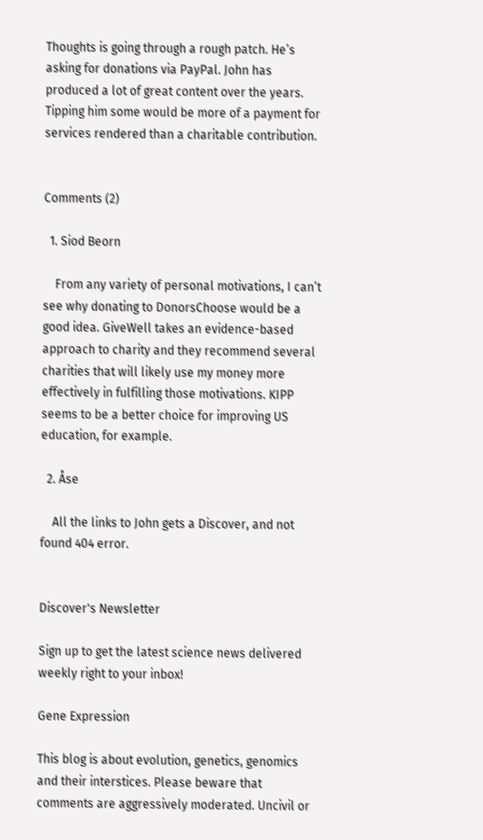Thoughts is going through a rough patch. He’s asking for donations via PayPal. John has produced a lot of great content over the years. Tipping him some would be more of a payment for services rendered than a charitable contribution.


Comments (2)

  1. Siod Beorn

    From any variety of personal motivations, I can’t see why donating to DonorsChoose would be a good idea. GiveWell takes an evidence-based approach to charity and they recommend several charities that will likely use my money more effectively in fulfilling those motivations. KIPP seems to be a better choice for improving US education, for example.

  2. Åse

    All the links to John gets a Discover, and not found 404 error.


Discover's Newsletter

Sign up to get the latest science news delivered weekly right to your inbox!

Gene Expression

This blog is about evolution, genetics, genomics and their interstices. Please beware that comments are aggressively moderated. Uncivil or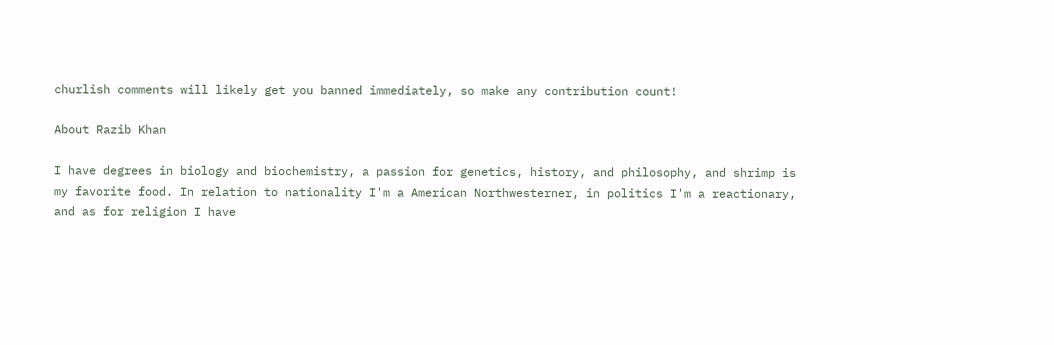churlish comments will likely get you banned immediately, so make any contribution count!

About Razib Khan

I have degrees in biology and biochemistry, a passion for genetics, history, and philosophy, and shrimp is my favorite food. In relation to nationality I'm a American Northwesterner, in politics I'm a reactionary, and as for religion I have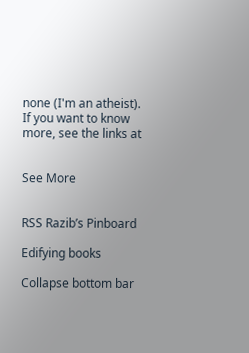none (I'm an atheist). If you want to know more, see the links at


See More


RSS Razib’s Pinboard

Edifying books

Collapse bottom bar